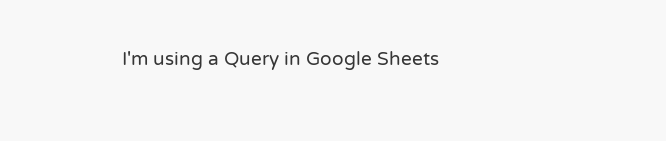I'm using a Query in Google Sheets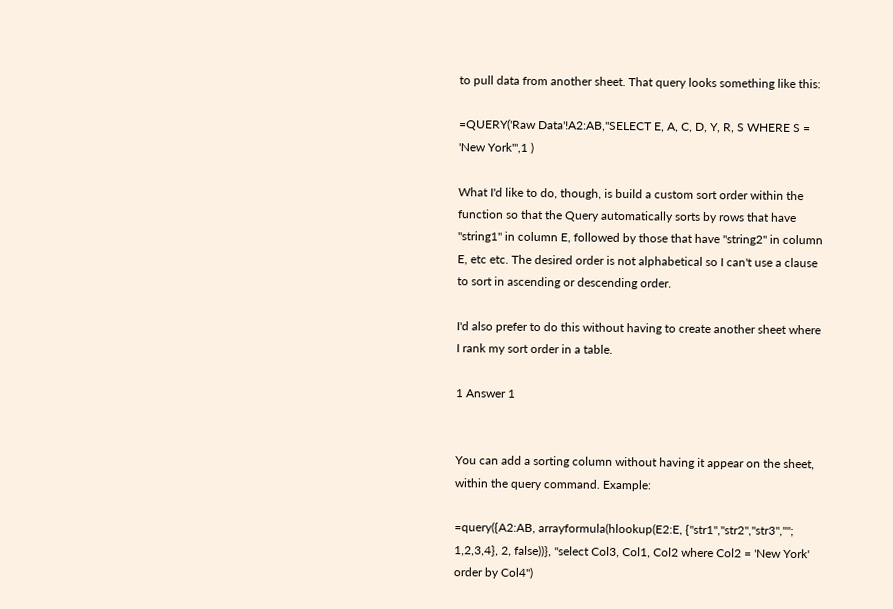to pull data from another sheet. That query looks something like this:

=QUERY('Raw Data'!A2:AB,"SELECT E, A, C, D, Y, R, S WHERE S = 'New York'",1 )

What I'd like to do, though, is build a custom sort order within the function so that the Query automatically sorts by rows that have "string1" in column E, followed by those that have "string2" in column E, etc etc. The desired order is not alphabetical so I can't use a clause to sort in ascending or descending order.

I'd also prefer to do this without having to create another sheet where I rank my sort order in a table.

1 Answer 1


You can add a sorting column without having it appear on the sheet, within the query command. Example:

=query({A2:AB, arrayformula(hlookup(E2:E, {"str1","str2","str3",""; 1,2,3,4}, 2, false))}, "select Col3, Col1, Col2 where Col2 = 'New York' order by Col4")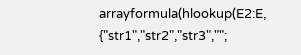arrayformula(hlookup(E2:E, {"str1","str2","str3","";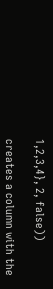1,2,3,4}, 2, false))

creates a column with the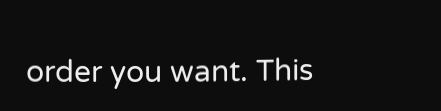order you want. This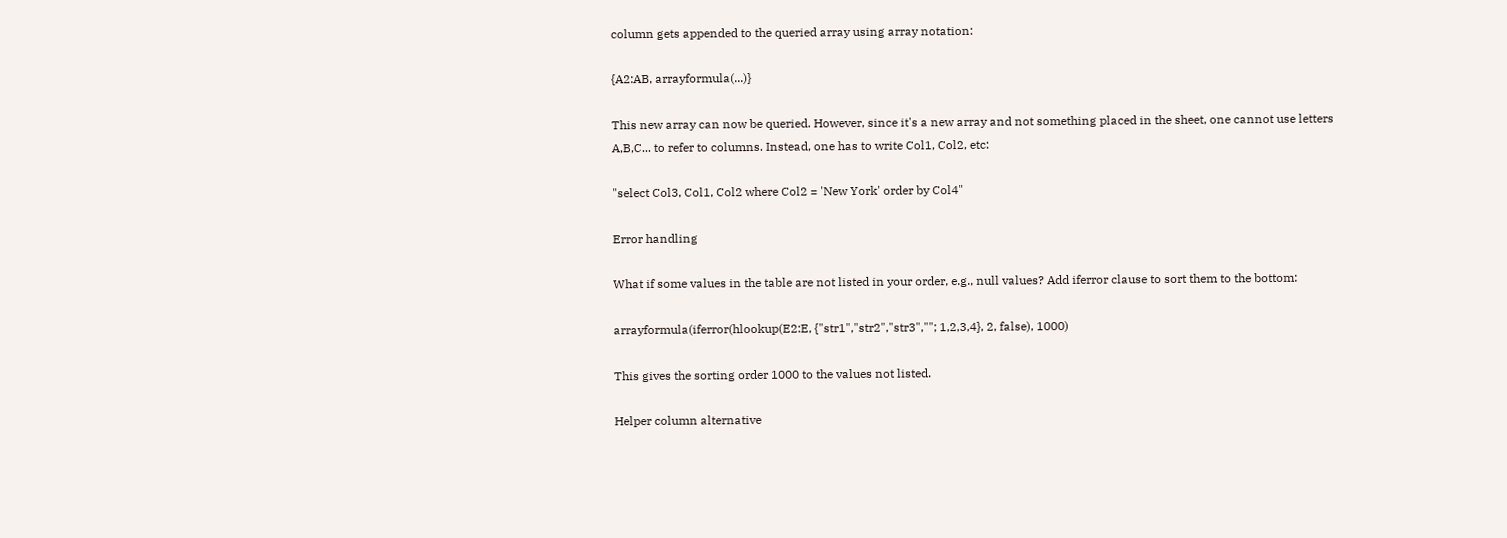column gets appended to the queried array using array notation:

{A2:AB, arrayformula(...)}

This new array can now be queried. However, since it's a new array and not something placed in the sheet, one cannot use letters A,B,C... to refer to columns. Instead, one has to write Col1, Col2, etc:

"select Col3, Col1, Col2 where Col2 = 'New York' order by Col4"

Error handling

What if some values in the table are not listed in your order, e.g., null values? Add iferror clause to sort them to the bottom:

arrayformula(iferror(hlookup(E2:E, {"str1","str2","str3",""; 1,2,3,4}, 2, false), 1000)

This gives the sorting order 1000 to the values not listed.

Helper column alternative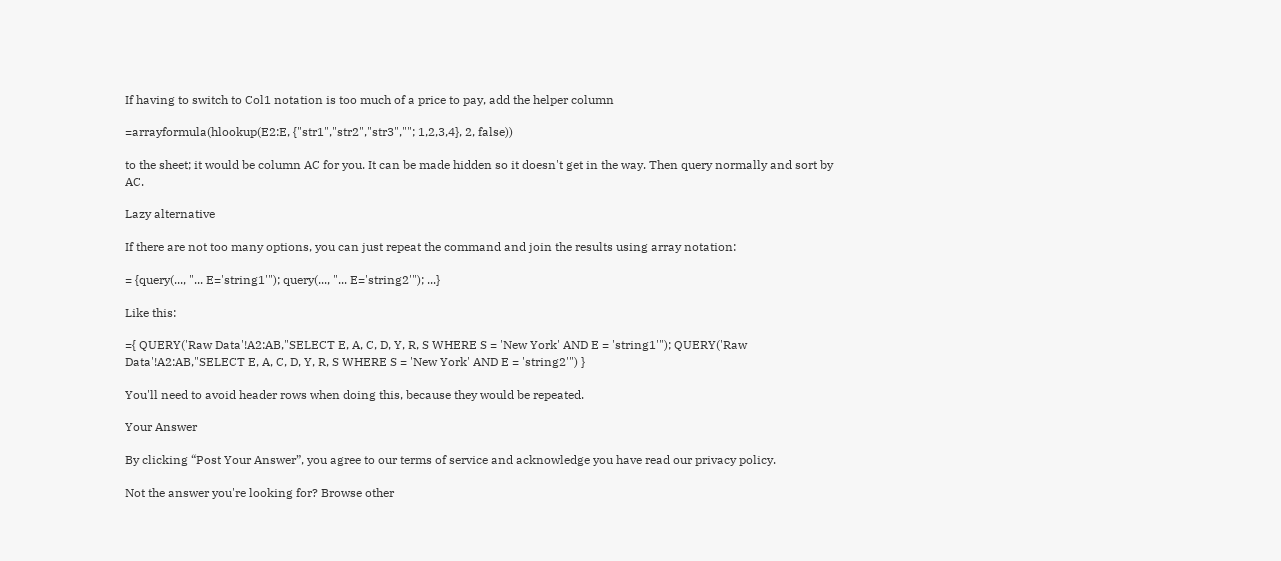If having to switch to Col1 notation is too much of a price to pay, add the helper column

=arrayformula(hlookup(E2:E, {"str1","str2","str3",""; 1,2,3,4}, 2, false))

to the sheet; it would be column AC for you. It can be made hidden so it doesn't get in the way. Then query normally and sort by AC.

Lazy alternative

If there are not too many options, you can just repeat the command and join the results using array notation:

= {query(..., "... E='string1'"); query(..., "... E='string2'"); ...}

Like this:

={ QUERY('Raw Data'!A2:AB,"SELECT E, A, C, D, Y, R, S WHERE S = 'New York' AND E = 'string1'"); QUERY('Raw Data'!A2:AB,"SELECT E, A, C, D, Y, R, S WHERE S = 'New York' AND E = 'string2'") }

You'll need to avoid header rows when doing this, because they would be repeated.

Your Answer

By clicking “Post Your Answer”, you agree to our terms of service and acknowledge you have read our privacy policy.

Not the answer you're looking for? Browse other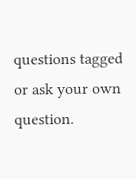questions tagged or ask your own question.